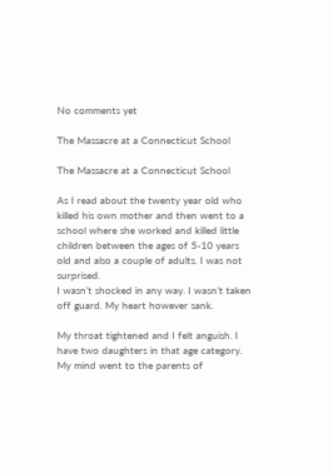No comments yet

The Massacre at a Connecticut School

The Massacre at a Connecticut School

As I read about the twenty year old who killed his own mother and then went to a school where she worked and killed little children between the ages of 5-10 years old and also a couple of adults. I was not surprised.
I wasn’t shocked in any way. I wasn’t taken off guard. My heart however sank.

My throat tightened and I felt anguish. I have two daughters in that age category. My mind went to the parents of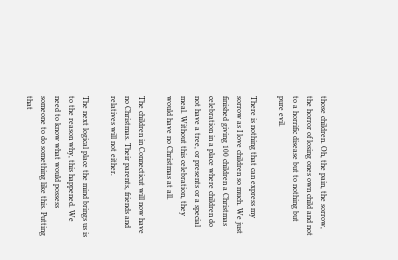those children. Oh, the pain, the sorrow, the horror of losing ones own child and not to a horrific disease but to nothing but pure evil.

There is nothing that can express my sorrow as I love children so much. We just finished giving 100 children a Christmas celebration in a place where children do not have a tree, or presents or a special meal. Without this celebration, they would have no Christmas at all.

The children in Connecticut will now have no Christmas. Their parents, friends and relatives will not either.

The next logical place the mind brings us is to the reason why, this happened. We need to know what would possess someone to do something like this. Putting that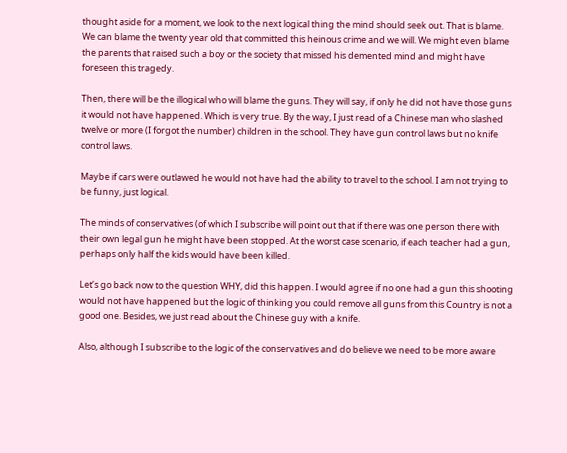thought aside for a moment, we look to the next logical thing the mind should seek out. That is blame. We can blame the twenty year old that committed this heinous crime and we will. We might even blame the parents that raised such a boy or the society that missed his demented mind and might have foreseen this tragedy.

Then, there will be the illogical who will blame the guns. They will say, if only he did not have those guns it would not have happened. Which is very true. By the way, I just read of a Chinese man who slashed twelve or more (I forgot the number) children in the school. They have gun control laws but no knife control laws.

Maybe if cars were outlawed he would not have had the ability to travel to the school. I am not trying to be funny, just logical.

The minds of conservatives (of which I subscribe will point out that if there was one person there with their own legal gun he might have been stopped. At the worst case scenario, if each teacher had a gun, perhaps only half the kids would have been killed.

Let’s go back now to the question WHY, did this happen. I would agree if no one had a gun this shooting would not have happened but the logic of thinking you could remove all guns from this Country is not a good one. Besides, we just read about the Chinese guy with a knife.

Also, although I subscribe to the logic of the conservatives and do believe we need to be more aware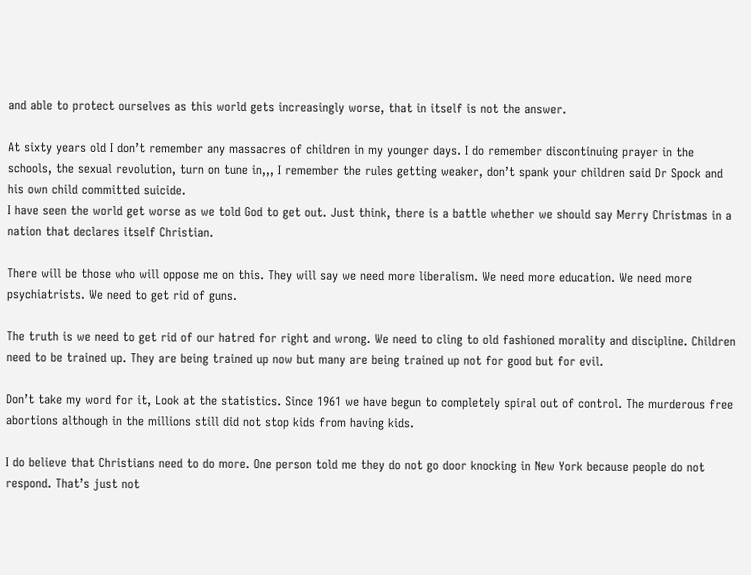and able to protect ourselves as this world gets increasingly worse, that in itself is not the answer.

At sixty years old I don’t remember any massacres of children in my younger days. I do remember discontinuing prayer in the schools, the sexual revolution, turn on tune in,,, I remember the rules getting weaker, don’t spank your children said Dr Spock and his own child committed suicide.
I have seen the world get worse as we told God to get out. Just think, there is a battle whether we should say Merry Christmas in a nation that declares itself Christian.

There will be those who will oppose me on this. They will say we need more liberalism. We need more education. We need more psychiatrists. We need to get rid of guns.

The truth is we need to get rid of our hatred for right and wrong. We need to cling to old fashioned morality and discipline. Children need to be trained up. They are being trained up now but many are being trained up not for good but for evil.

Don’t take my word for it, Look at the statistics. Since 1961 we have begun to completely spiral out of control. The murderous free abortions although in the millions still did not stop kids from having kids.

I do believe that Christians need to do more. One person told me they do not go door knocking in New York because people do not respond. That’s just not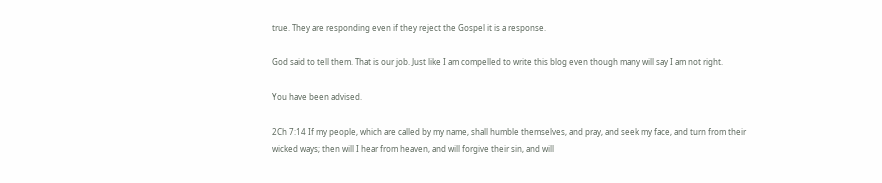true. They are responding even if they reject the Gospel it is a response.

God said to tell them. That is our job. Just like I am compelled to write this blog even though many will say I am not right.

You have been advised.

2Ch 7:14 If my people, which are called by my name, shall humble themselves, and pray, and seek my face, and turn from their wicked ways; then will I hear from heaven, and will forgive their sin, and will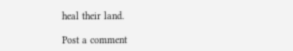heal their land.

Post a comment